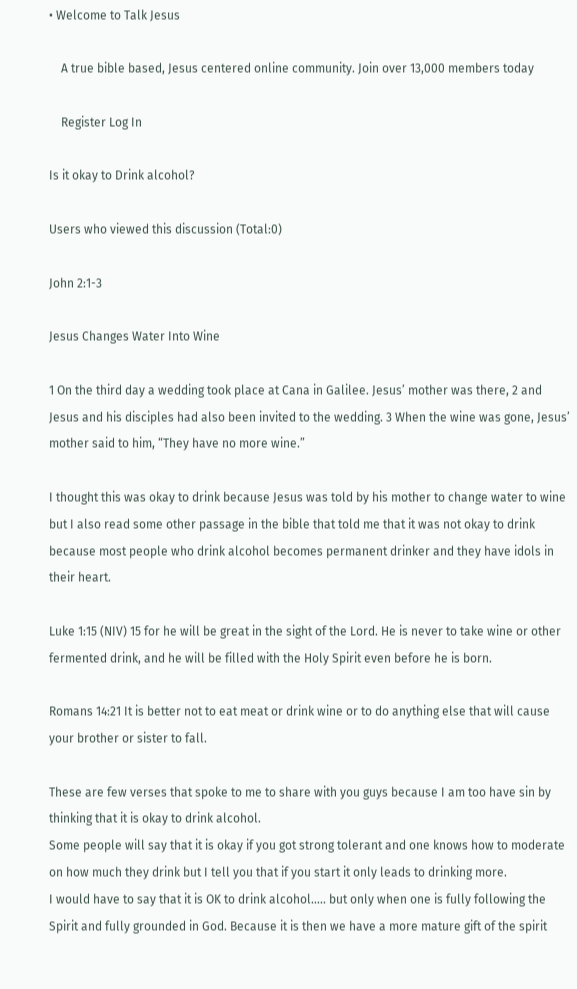• Welcome to Talk Jesus

    A true bible based, Jesus centered online community. Join over 13,000 members today

    Register Log In

Is it okay to Drink alcohol?

Users who viewed this discussion (Total:0)

John 2:1-3

Jesus Changes Water Into Wine

1 On the third day a wedding took place at Cana in Galilee. Jesus’ mother was there, 2 and Jesus and his disciples had also been invited to the wedding. 3 When the wine was gone, Jesus’ mother said to him, “They have no more wine.”

I thought this was okay to drink because Jesus was told by his mother to change water to wine but I also read some other passage in the bible that told me that it was not okay to drink because most people who drink alcohol becomes permanent drinker and they have idols in their heart.

Luke 1:15 (NIV) 15 for he will be great in the sight of the Lord. He is never to take wine or other fermented drink, and he will be filled with the Holy Spirit even before he is born.

Romans 14:21 It is better not to eat meat or drink wine or to do anything else that will cause your brother or sister to fall.

These are few verses that spoke to me to share with you guys because I am too have sin by thinking that it is okay to drink alcohol.
Some people will say that it is okay if you got strong tolerant and one knows how to moderate on how much they drink but I tell you that if you start it only leads to drinking more.
I would have to say that it is OK to drink alcohol..... but only when one is fully following the Spirit and fully grounded in God. Because it is then we have a more mature gift of the spirit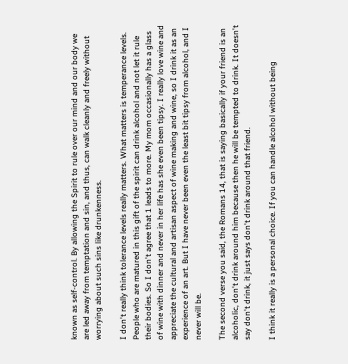known as self-control. By allowing the Spirit to rule over our mind and our body we are led away from temptation and sin, and thus, can walk cleanly and freely without worrying about such sins like drunkenness.

I don't really think tolerance levels really matters. What matters is temperance levels. People who are matured in this gift of the spirit can drink alcohol and not let it rule their bodies. So I don't agree that 1 leads to more. My mom occasionally has a glass of wine with dinner and never in her life has she even been tipsy. I really love wine and appreciate the cultural and artisan aspect of wine making and wine, so I drink it as an experience of an art. But I have never been even the least bit tipsy from alcohol, and I never will be.

The second verse you said, the Romans 14, that is saying basically if your friend is an alcoholic, don't drink around him because then he will be tempted to drink. It doesn't say don't drink, it just says don't drink around that friend.

I think it really is a personal choice. If you can handle alcohol without being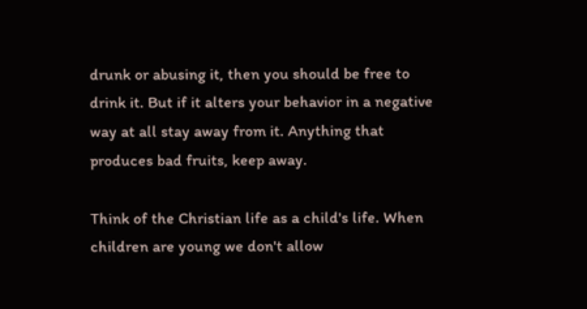drunk or abusing it, then you should be free to drink it. But if it alters your behavior in a negative way at all stay away from it. Anything that produces bad fruits, keep away.

Think of the Christian life as a child's life. When children are young we don't allow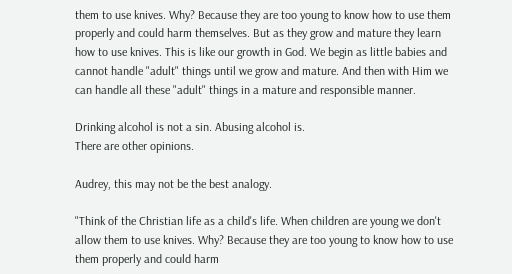them to use knives. Why? Because they are too young to know how to use them properly and could harm themselves. But as they grow and mature they learn how to use knives. This is like our growth in God. We begin as little babies and cannot handle "adult" things until we grow and mature. And then with Him we can handle all these "adult" things in a mature and responsible manner.

Drinking alcohol is not a sin. Abusing alcohol is.
There are other opinions.

Audrey, this may not be the best analogy.

"Think of the Christian life as a child's life. When children are young we don't allow them to use knives. Why? Because they are too young to know how to use them properly and could harm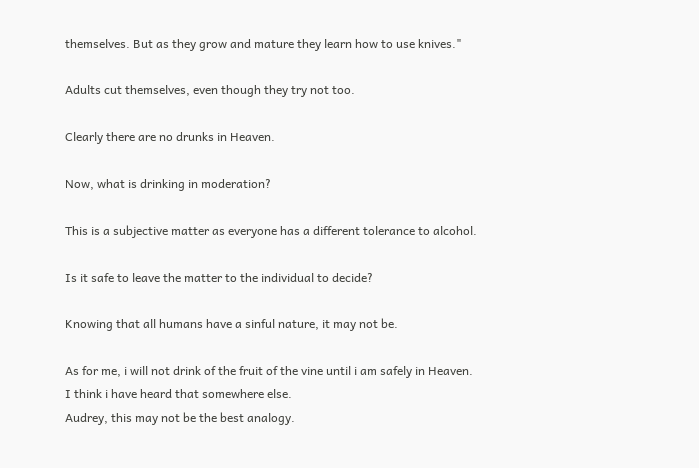themselves. But as they grow and mature they learn how to use knives."

Adults cut themselves, even though they try not too.

Clearly there are no drunks in Heaven.

Now, what is drinking in moderation?

This is a subjective matter as everyone has a different tolerance to alcohol.

Is it safe to leave the matter to the individual to decide?

Knowing that all humans have a sinful nature, it may not be.

As for me, i will not drink of the fruit of the vine until i am safely in Heaven. I think i have heard that somewhere else.
Audrey, this may not be the best analogy.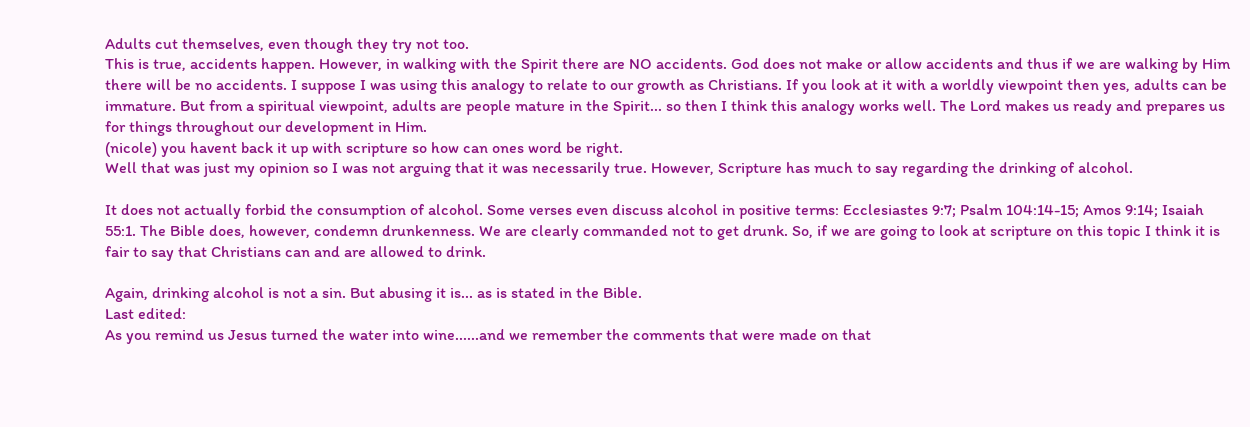Adults cut themselves, even though they try not too.
This is true, accidents happen. However, in walking with the Spirit there are NO accidents. God does not make or allow accidents and thus if we are walking by Him there will be no accidents. I suppose I was using this analogy to relate to our growth as Christians. If you look at it with a worldly viewpoint then yes, adults can be immature. But from a spiritual viewpoint, adults are people mature in the Spirit... so then I think this analogy works well. The Lord makes us ready and prepares us for things throughout our development in Him.
(nicole) you havent back it up with scripture so how can ones word be right.
Well that was just my opinion so I was not arguing that it was necessarily true. However, Scripture has much to say regarding the drinking of alcohol.

It does not actually forbid the consumption of alcohol. Some verses even discuss alcohol in positive terms: Ecclesiastes 9:7; Psalm 104:14-15; Amos 9:14; Isaiah 55:1. The Bible does, however, condemn drunkenness. We are clearly commanded not to get drunk. So, if we are going to look at scripture on this topic I think it is fair to say that Christians can and are allowed to drink.

Again, drinking alcohol is not a sin. But abusing it is... as is stated in the Bible.
Last edited:
As you remind us Jesus turned the water into wine......and we remember the comments that were made on that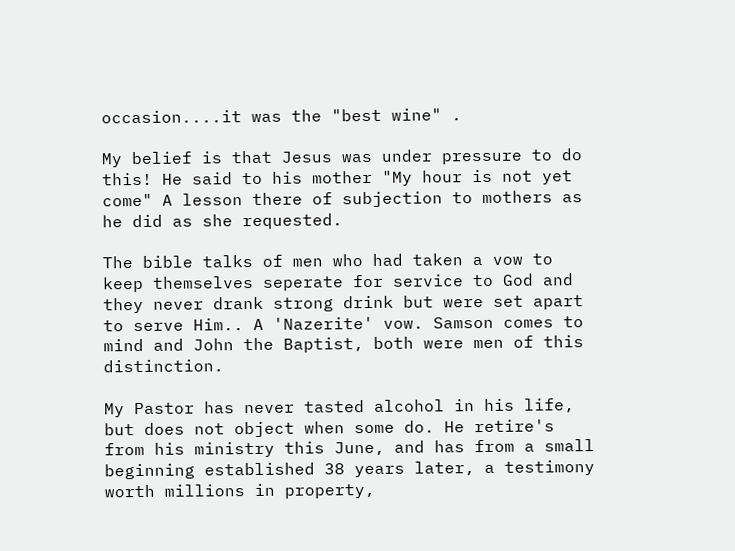occasion....it was the "best wine" .

My belief is that Jesus was under pressure to do this! He said to his mother "My hour is not yet come" A lesson there of subjection to mothers as he did as she requested.

The bible talks of men who had taken a vow to keep themselves seperate for service to God and they never drank strong drink but were set apart to serve Him.. A 'Nazerite' vow. Samson comes to mind and John the Baptist, both were men of this distinction.

My Pastor has never tasted alcohol in his life, but does not object when some do. He retire's from his ministry this June, and has from a small beginning established 38 years later, a testimony worth millions in property,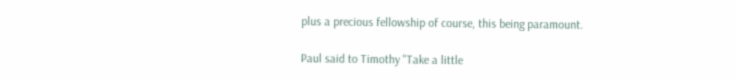plus a precious fellowship of course, this being paramount.

Paul said to Timothy "Take a little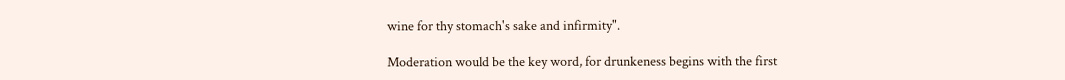wine for thy stomach's sake and infirmity".

Moderation would be the key word, for drunkeness begins with the first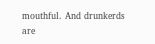mouthful. And drunkerds are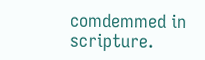comdemmed in scripture.